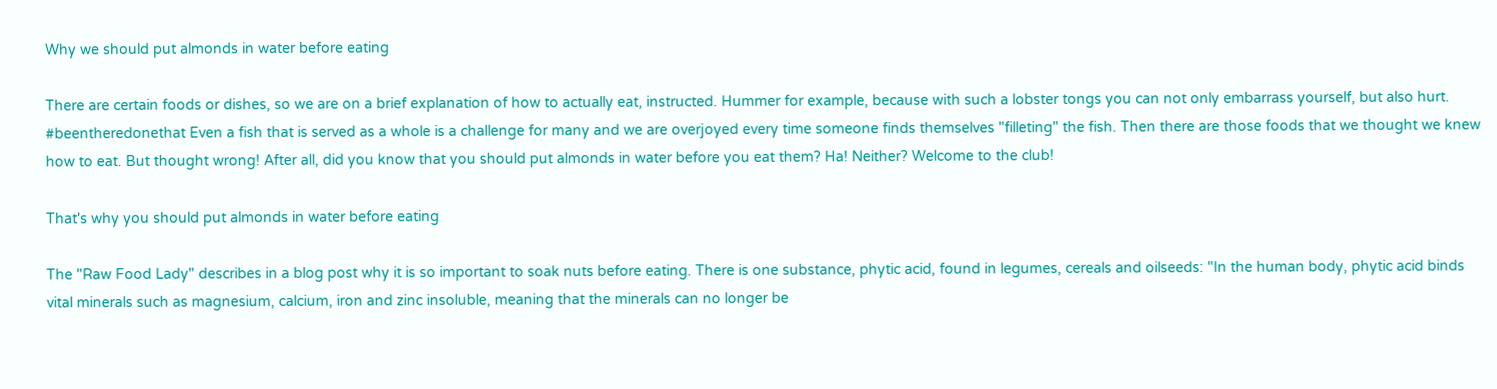Why we should put almonds in water before eating

There are certain foods or dishes, so we are on a brief explanation of how to actually eat, instructed. Hummer for example, because with such a lobster tongs you can not only embarrass yourself, but also hurt. #beentheredonethat Even a fish that is served as a whole is a challenge for many and we are overjoyed every time someone finds themselves "filleting" the fish. Then there are those foods that we thought we knew how to eat. But thought wrong! After all, did you know that you should put almonds in water before you eat them? Ha! Neither? Welcome to the club!

That's why you should put almonds in water before eating

The "Raw Food Lady" describes in a blog post why it is so important to soak nuts before eating. There is one substance, phytic acid, found in legumes, cereals and oilseeds: "In the human body, phytic acid binds vital minerals such as magnesium, calcium, iron and zinc insoluble, meaning that the minerals can no longer be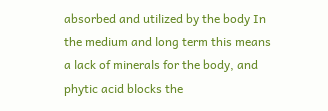absorbed and utilized by the body In the medium and long term this means a lack of minerals for the body, and phytic acid blocks the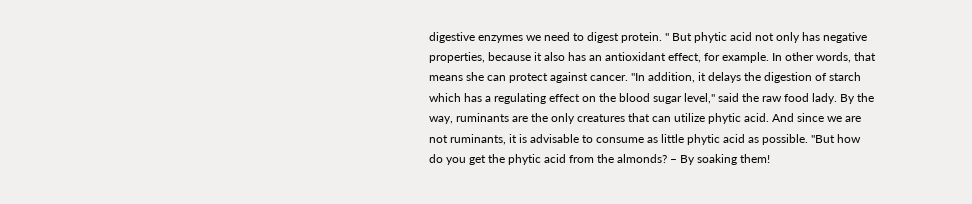digestive enzymes we need to digest protein. " But phytic acid not only has negative properties, because it also has an antioxidant effect, for example. In other words, that means she can protect against cancer. "In addition, it delays the digestion of starch which has a regulating effect on the blood sugar level," said the raw food lady. By the way, ruminants are the only creatures that can utilize phytic acid. And since we are not ruminants, it is advisable to consume as little phytic acid as possible. "But how do you get the phytic acid from the almonds? – By soaking them!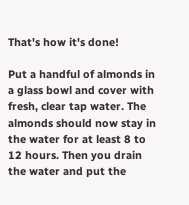That's how it's done!

Put a handful of almonds in a glass bowl and cover with fresh, clear tap water. The almonds should now stay in the water for at least 8 to 12 hours. Then you drain the water and put the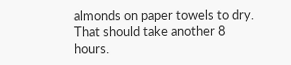almonds on paper towels to dry. That should take another 8 hours.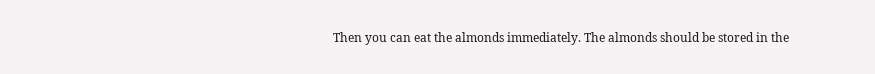Then you can eat the almonds immediately. The almonds should be stored in the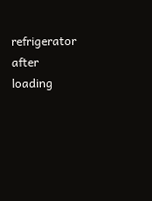refrigerator after loading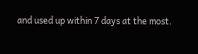and used up within 7 days at the most.